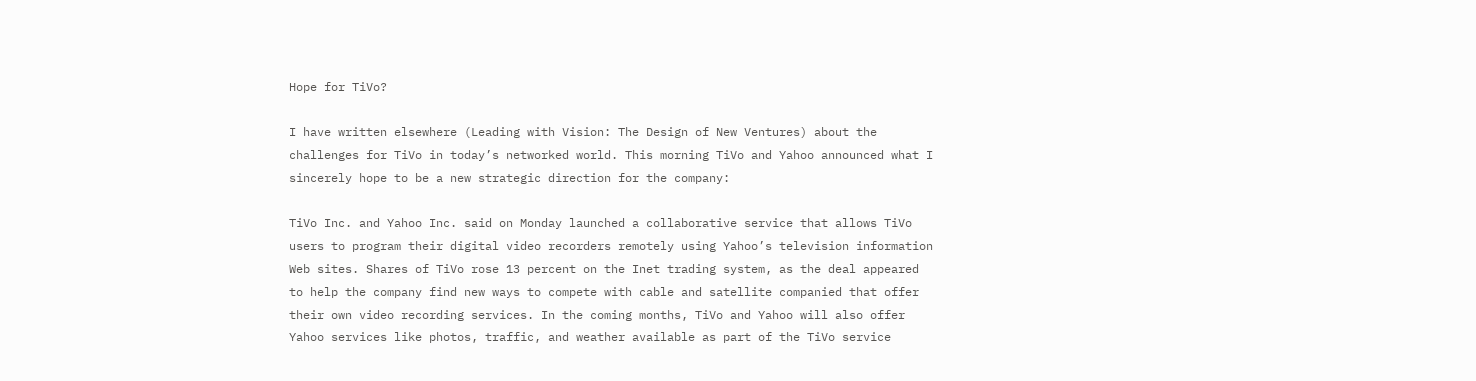Hope for TiVo?

I have written elsewhere (Leading with Vision: The Design of New Ventures) about the challenges for TiVo in today’s networked world. This morning TiVo and Yahoo announced what I sincerely hope to be a new strategic direction for the company:

TiVo Inc. and Yahoo Inc. said on Monday launched a collaborative service that allows TiVo users to program their digital video recorders remotely using Yahoo’s television information Web sites. Shares of TiVo rose 13 percent on the Inet trading system, as the deal appeared to help the company find new ways to compete with cable and satellite companied that offer their own video recording services. In the coming months, TiVo and Yahoo will also offer Yahoo services like photos, traffic, and weather available as part of the TiVo service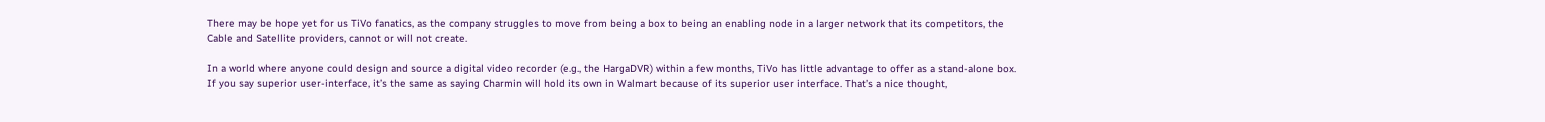There may be hope yet for us TiVo fanatics, as the company struggles to move from being a box to being an enabling node in a larger network that its competitors, the Cable and Satellite providers, cannot or will not create.

In a world where anyone could design and source a digital video recorder (e.g., the HargaDVR) within a few months, TiVo has little advantage to offer as a stand-alone box. If you say superior user-interface, it’s the same as saying Charmin will hold its own in Walmart because of its superior user interface. That’s a nice thought,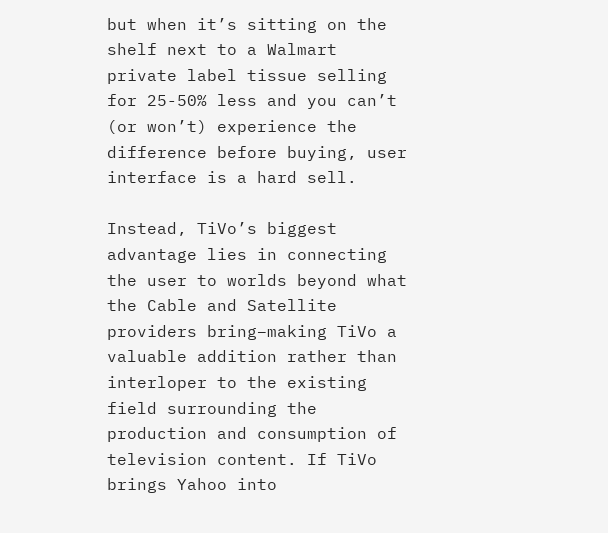but when it’s sitting on the shelf next to a Walmart private label tissue selling for 25-50% less and you can’t (or won’t) experience the difference before buying, user interface is a hard sell.

Instead, TiVo’s biggest advantage lies in connecting the user to worlds beyond what the Cable and Satellite providers bring–making TiVo a valuable addition rather than interloper to the existing field surrounding the production and consumption of television content. If TiVo brings Yahoo into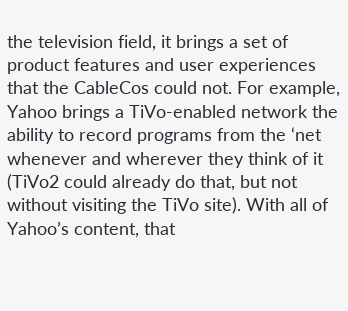the television field, it brings a set of product features and user experiences that the CableCos could not. For example, Yahoo brings a TiVo-enabled network the ability to record programs from the ‘net whenever and wherever they think of it (TiVo2 could already do that, but not without visiting the TiVo site). With all of Yahoo’s content, that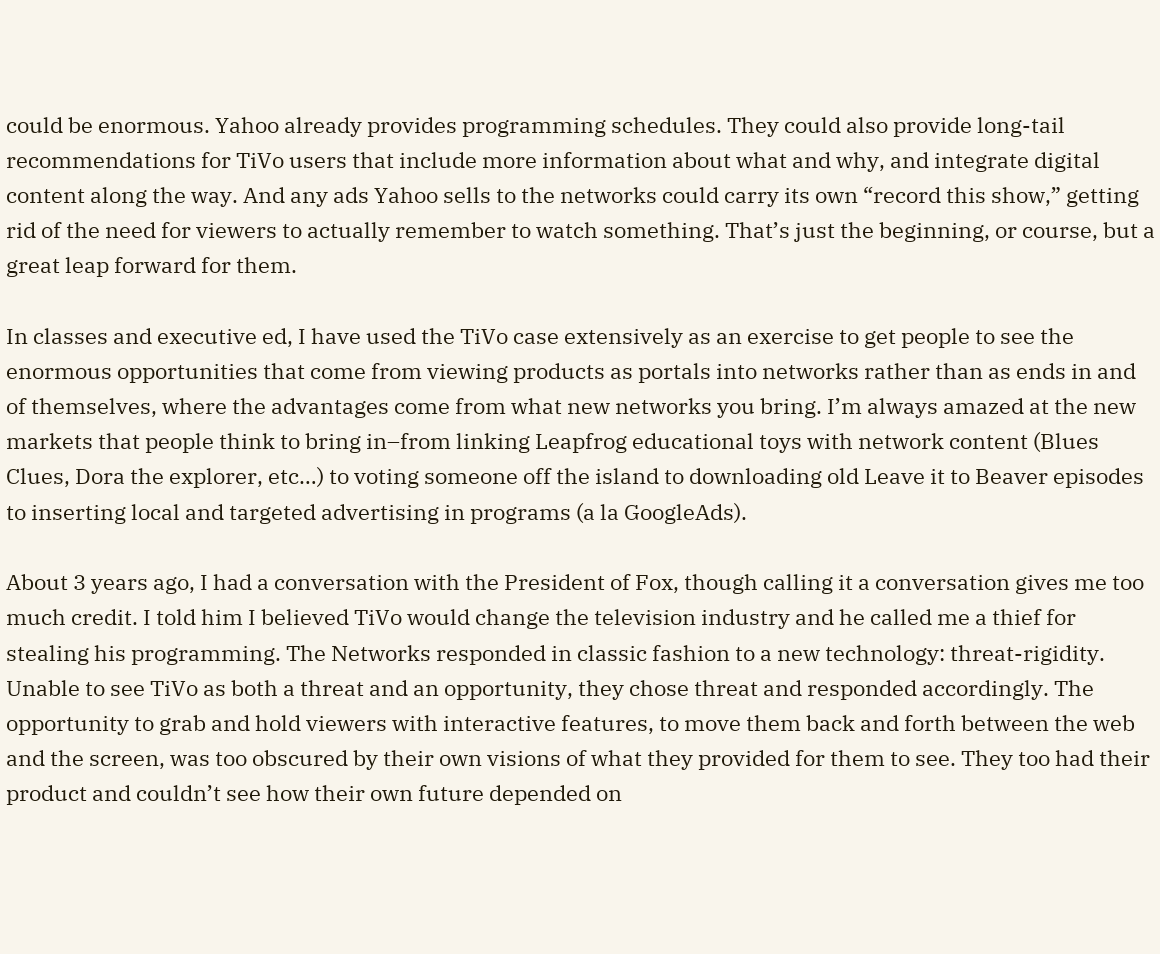could be enormous. Yahoo already provides programming schedules. They could also provide long-tail recommendations for TiVo users that include more information about what and why, and integrate digital content along the way. And any ads Yahoo sells to the networks could carry its own “record this show,” getting rid of the need for viewers to actually remember to watch something. That’s just the beginning, or course, but a great leap forward for them.

In classes and executive ed, I have used the TiVo case extensively as an exercise to get people to see the enormous opportunities that come from viewing products as portals into networks rather than as ends in and of themselves, where the advantages come from what new networks you bring. I’m always amazed at the new markets that people think to bring in–from linking Leapfrog educational toys with network content (Blues Clues, Dora the explorer, etc…) to voting someone off the island to downloading old Leave it to Beaver episodes to inserting local and targeted advertising in programs (a la GoogleAds).

About 3 years ago, I had a conversation with the President of Fox, though calling it a conversation gives me too much credit. I told him I believed TiVo would change the television industry and he called me a thief for stealing his programming. The Networks responded in classic fashion to a new technology: threat-rigidity. Unable to see TiVo as both a threat and an opportunity, they chose threat and responded accordingly. The opportunity to grab and hold viewers with interactive features, to move them back and forth between the web and the screen, was too obscured by their own visions of what they provided for them to see. They too had their product and couldn’t see how their own future depended on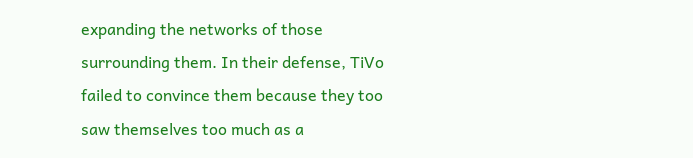expanding the networks of those surrounding them. In their defense, TiVo failed to convince them because they too saw themselves too much as a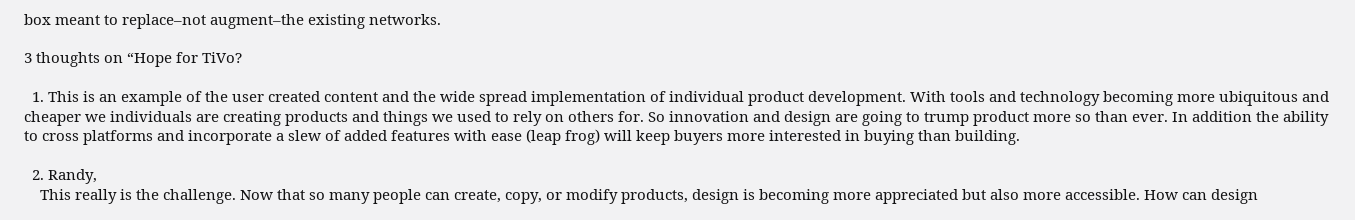box meant to replace–not augment–the existing networks.

3 thoughts on “Hope for TiVo?

  1. This is an example of the user created content and the wide spread implementation of individual product development. With tools and technology becoming more ubiquitous and cheaper we individuals are creating products and things we used to rely on others for. So innovation and design are going to trump product more so than ever. In addition the ability to cross platforms and incorporate a slew of added features with ease (leap frog) will keep buyers more interested in buying than building.

  2. Randy,
    This really is the challenge. Now that so many people can create, copy, or modify products, design is becoming more appreciated but also more accessible. How can design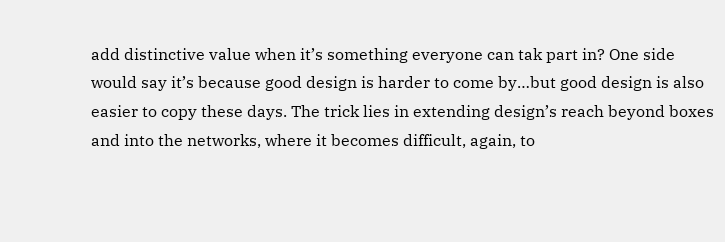add distinctive value when it’s something everyone can tak part in? One side would say it’s because good design is harder to come by…but good design is also easier to copy these days. The trick lies in extending design’s reach beyond boxes and into the networks, where it becomes difficult, again, to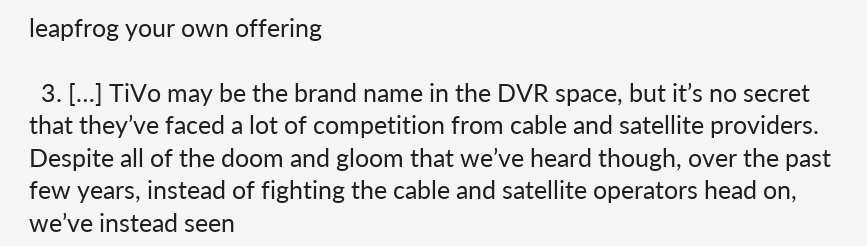leapfrog your own offering

  3. […] TiVo may be the brand name in the DVR space, but it’s no secret that they’ve faced a lot of competition from cable and satellite providers. Despite all of the doom and gloom that we’ve heard though, over the past few years, instead of fighting the cable and satellite operators head on, we’ve instead seen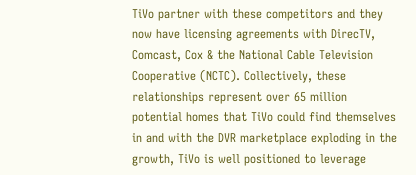TiVo partner with these competitors and they now have licensing agreements with DirecTV, Comcast, Cox & the National Cable Television Cooperative (NCTC). Collectively, these relationships represent over 65 million potential homes that TiVo could find themselves in and with the DVR marketplace exploding in the growth, TiVo is well positioned to leverage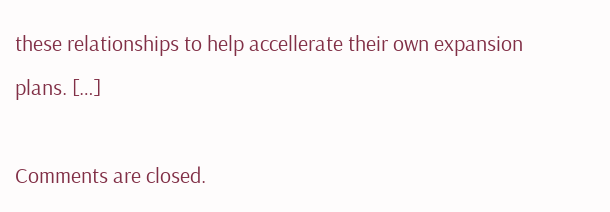these relationships to help accellerate their own expansion plans. […]

Comments are closed.